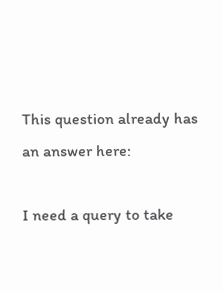This question already has an answer here:

I need a query to take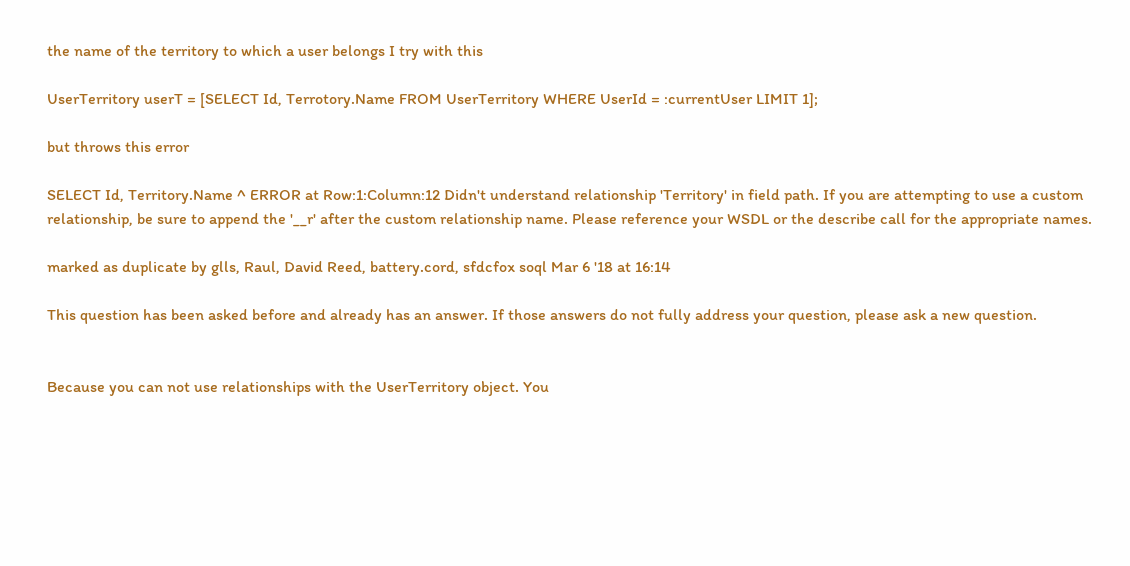the name of the territory to which a user belongs I try with this

UserTerritory userT = [SELECT Id, Terrotory.Name FROM UserTerritory WHERE UserId = :currentUser LIMIT 1];

but throws this error

SELECT Id, Territory.Name ^ ERROR at Row:1:Column:12 Didn't understand relationship 'Territory' in field path. If you are attempting to use a custom relationship, be sure to append the '__r' after the custom relationship name. Please reference your WSDL or the describe call for the appropriate names.

marked as duplicate by glls, Raul, David Reed, battery.cord, sfdcfox soql Mar 6 '18 at 16:14

This question has been asked before and already has an answer. If those answers do not fully address your question, please ask a new question.


Because you can not use relationships with the UserTerritory object. You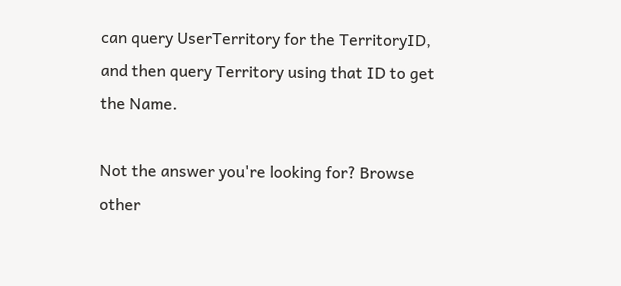can query UserTerritory for the TerritoryID, and then query Territory using that ID to get the Name.

Not the answer you're looking for? Browse other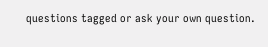questions tagged or ask your own question.